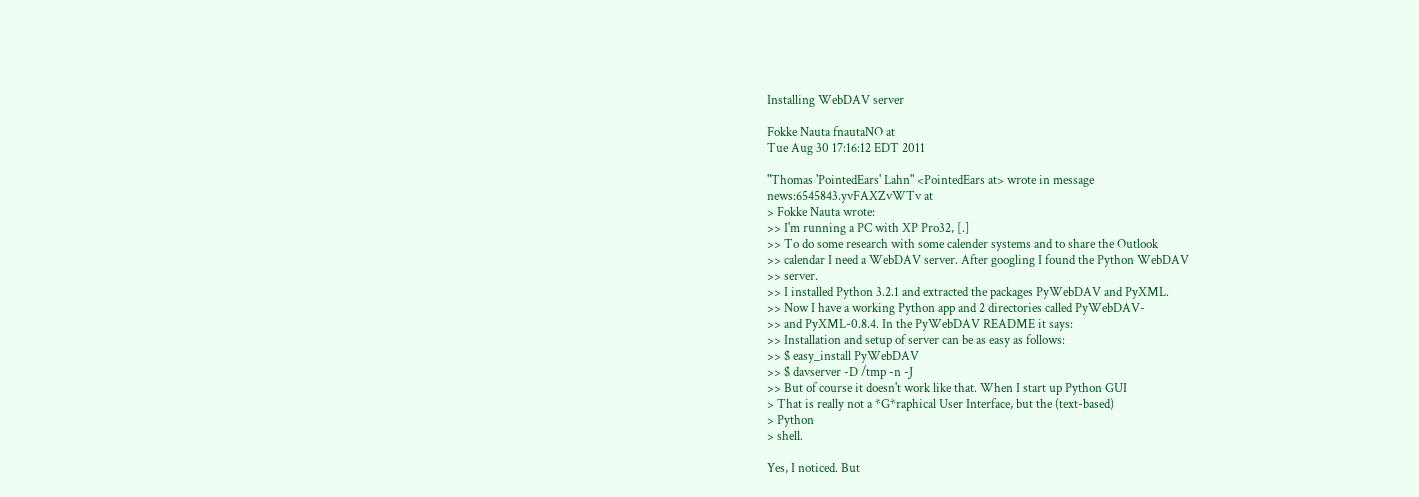Installing WebDAV server

Fokke Nauta fnautaNO at
Tue Aug 30 17:16:12 EDT 2011

"Thomas 'PointedEars' Lahn" <PointedEars at> wrote in message
news:6545843.yvFAXZvWTv at
> Fokke Nauta wrote:
>> I'm running a PC with XP Pro32, [.]
>> To do some research with some calender systems and to share the Outlook
>> calendar I need a WebDAV server. After googling I found the Python WebDAV
>> server.
>> I installed Python 3.2.1 and extracted the packages PyWebDAV and PyXML.
>> Now I have a working Python app and 2 directories called PyWebDAV-
>> and PyXML-0.8.4. In the PyWebDAV README it says:
>> Installation and setup of server can be as easy as follows:
>> $ easy_install PyWebDAV
>> $ davserver -D /tmp -n -J
>> But of course it doesn't work like that. When I start up Python GUI
> That is really not a *G*raphical User Interface, but the (text-based)
> Python
> shell.

Yes, I noticed. But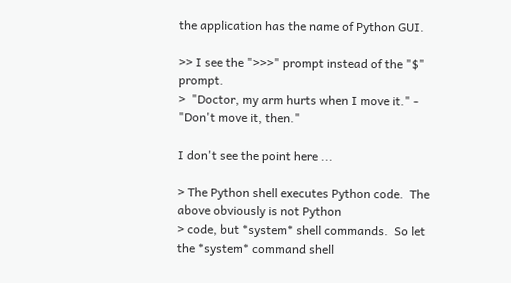the application has the name of Python GUI.

>> I see the ">>>" prompt instead of the "$" prompt.
>  "Doctor, my arm hurts when I move it." - "Don't move it, then."

I don't see the point here ...

> The Python shell executes Python code.  The above obviously is not Python
> code, but *system* shell commands.  So let the *system* command shell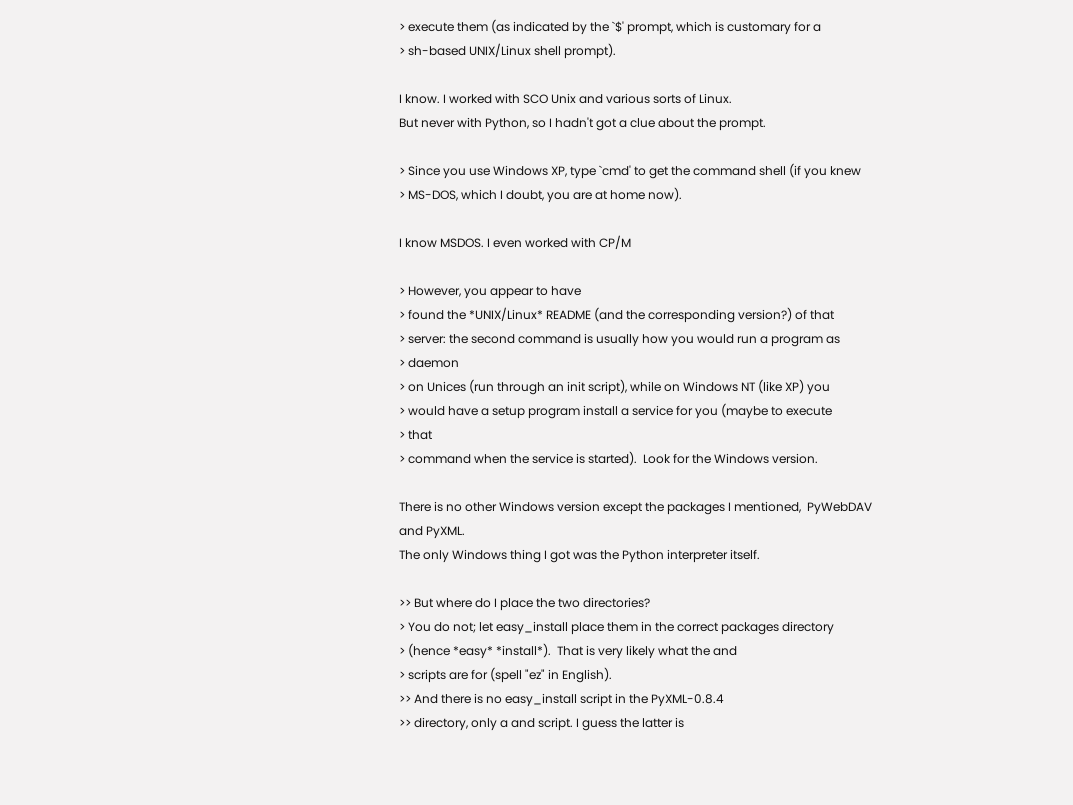> execute them (as indicated by the `$' prompt, which is customary for a
> sh-based UNIX/Linux shell prompt).

I know. I worked with SCO Unix and various sorts of Linux.
But never with Python, so I hadn't got a clue about the prompt.

> Since you use Windows XP, type `cmd' to get the command shell (if you knew
> MS-DOS, which I doubt, you are at home now).

I know MSDOS. I even worked with CP/M

> However, you appear to have
> found the *UNIX/Linux* README (and the corresponding version?) of that
> server: the second command is usually how you would run a program as
> daemon
> on Unices (run through an init script), while on Windows NT (like XP) you
> would have a setup program install a service for you (maybe to execute
> that
> command when the service is started).  Look for the Windows version.

There is no other Windows version except the packages I mentioned,  PyWebDAV
and PyXML.
The only Windows thing I got was the Python interpreter itself.

>> But where do I place the two directories?
> You do not; let easy_install place them in the correct packages directory
> (hence *easy* *install*).  That is very likely what the and
> scripts are for (spell "ez" in English).
>> And there is no easy_install script in the PyXML-0.8.4
>> directory, only a and script. I guess the latter is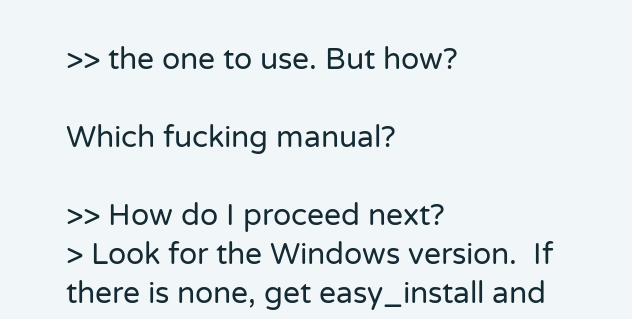>> the one to use. But how?

Which fucking manual?

>> How do I proceed next?
> Look for the Windows version.  If there is none, get easy_install and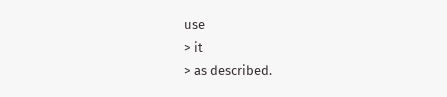use
> it
> as described.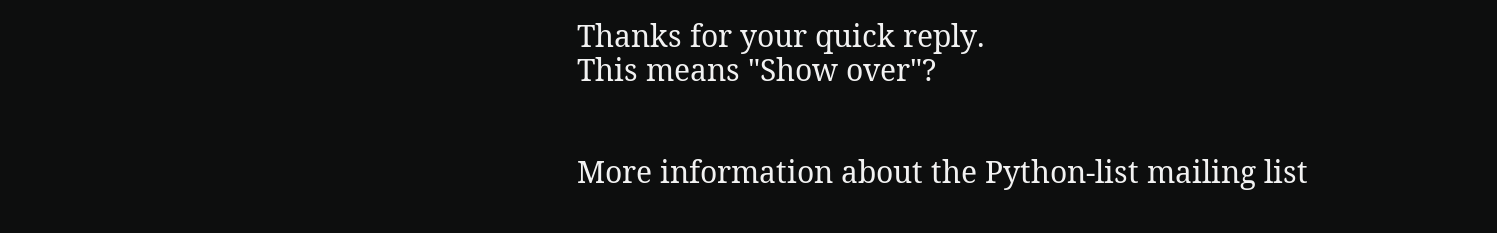Thanks for your quick reply.
This means "Show over"?


More information about the Python-list mailing list